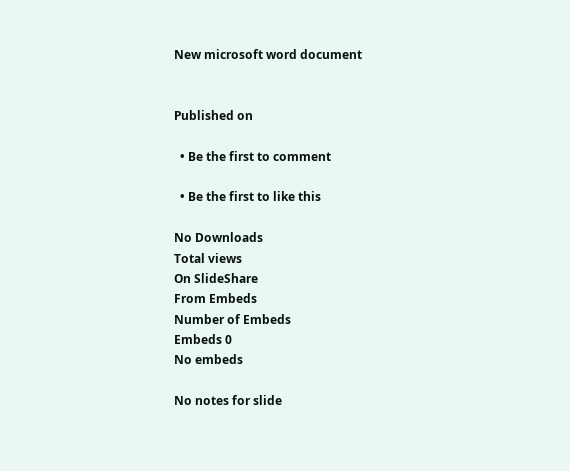New microsoft word document


Published on

  • Be the first to comment

  • Be the first to like this

No Downloads
Total views
On SlideShare
From Embeds
Number of Embeds
Embeds 0
No embeds

No notes for slide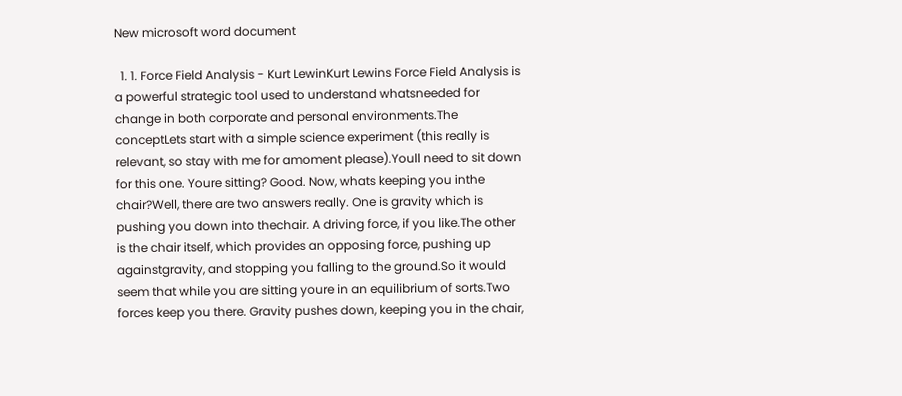New microsoft word document

  1. 1. Force Field Analysis - Kurt LewinKurt Lewins Force Field Analysis is a powerful strategic tool used to understand whatsneeded for change in both corporate and personal environments.The conceptLets start with a simple science experiment (this really is relevant, so stay with me for amoment please).Youll need to sit down for this one. Youre sitting? Good. Now, whats keeping you inthe chair?Well, there are two answers really. One is gravity which is pushing you down into thechair. A driving force, if you like.The other is the chair itself, which provides an opposing force, pushing up againstgravity, and stopping you falling to the ground.So it would seem that while you are sitting youre in an equilibrium of sorts.Two forces keep you there. Gravity pushes down, keeping you in the chair,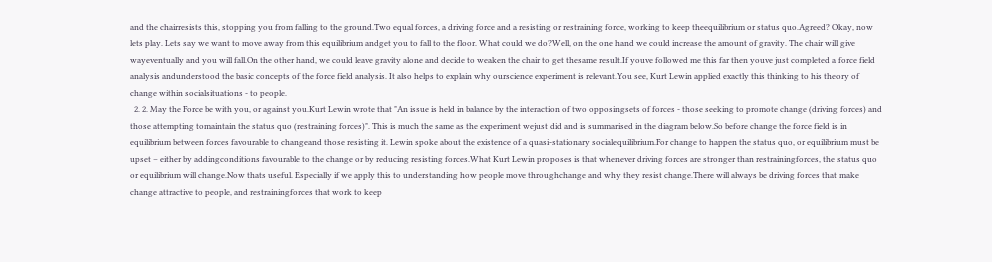and the chairresists this, stopping you from falling to the ground.Two equal forces, a driving force and a resisting or restraining force, working to keep theequilibrium or status quo.Agreed? Okay, now lets play. Lets say we want to move away from this equilibrium andget you to fall to the floor. What could we do?Well, on the one hand we could increase the amount of gravity. The chair will give wayeventually and you will fall.On the other hand, we could leave gravity alone and decide to weaken the chair to get thesame result.If youve followed me this far then youve just completed a force field analysis andunderstood the basic concepts of the force field analysis. It also helps to explain why ourscience experiment is relevant.You see, Kurt Lewin applied exactly this thinking to his theory of change within socialsituations - to people.
  2. 2. May the Force be with you, or against you.Kurt Lewin wrote that "An issue is held in balance by the interaction of two opposingsets of forces - those seeking to promote change (driving forces) and those attempting tomaintain the status quo (restraining forces)". This is much the same as the experiment wejust did and is summarised in the diagram below.So before change the force field is in equilibrium between forces favourable to changeand those resisting it. Lewin spoke about the existence of a quasi-stationary socialequilibrium.For change to happen the status quo, or equilibrium must be upset – either by addingconditions favourable to the change or by reducing resisting forces.What Kurt Lewin proposes is that whenever driving forces are stronger than restrainingforces, the status quo or equilibrium will change.Now thats useful. Especially if we apply this to understanding how people move throughchange and why they resist change.There will always be driving forces that make change attractive to people, and restrainingforces that work to keep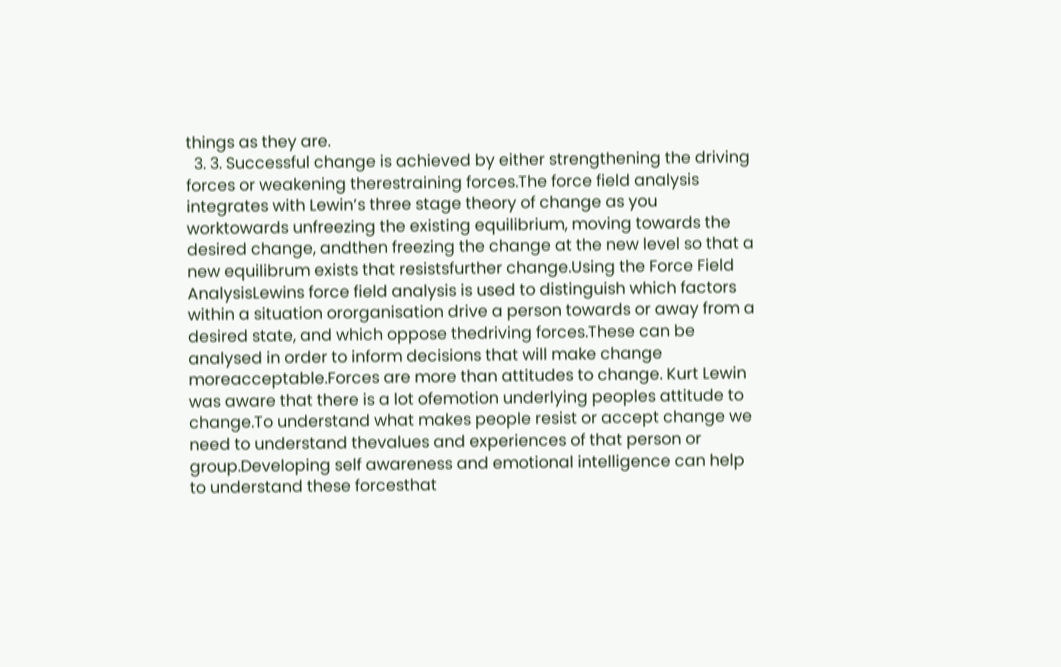things as they are.
  3. 3. Successful change is achieved by either strengthening the driving forces or weakening therestraining forces.The force field analysis integrates with Lewin’s three stage theory of change as you worktowards unfreezing the existing equilibrium, moving towards the desired change, andthen freezing the change at the new level so that a new equilibrum exists that resistsfurther change.Using the Force Field AnalysisLewins force field analysis is used to distinguish which factors within a situation ororganisation drive a person towards or away from a desired state, and which oppose thedriving forces.These can be analysed in order to inform decisions that will make change moreacceptable.Forces are more than attitudes to change. Kurt Lewin was aware that there is a lot ofemotion underlying peoples attitude to change.To understand what makes people resist or accept change we need to understand thevalues and experiences of that person or group.Developing self awareness and emotional intelligence can help to understand these forcesthat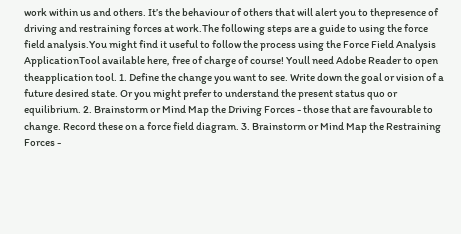work within us and others. It’s the behaviour of others that will alert you to thepresence of driving and restraining forces at work.The following steps are a guide to using the force field analysis.You might find it useful to follow the process using the Force Field Analysis ApplicationTool available here, free of charge of course! Youll need Adobe Reader to open theapplication tool. 1. Define the change you want to see. Write down the goal or vision of a future desired state. Or you might prefer to understand the present status quo or equilibrium. 2. Brainstorm or Mind Map the Driving Forces - those that are favourable to change. Record these on a force field diagram. 3. Brainstorm or Mind Map the Restraining Forces -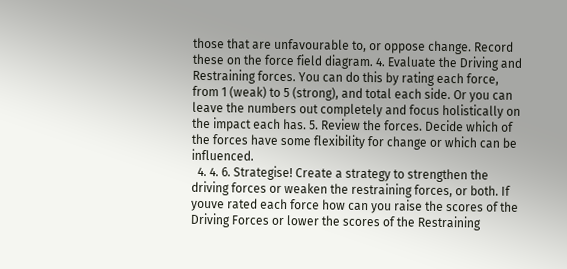those that are unfavourable to, or oppose change. Record these on the force field diagram. 4. Evaluate the Driving and Restraining forces. You can do this by rating each force, from 1 (weak) to 5 (strong), and total each side. Or you can leave the numbers out completely and focus holistically on the impact each has. 5. Review the forces. Decide which of the forces have some flexibility for change or which can be influenced.
  4. 4. 6. Strategise! Create a strategy to strengthen the driving forces or weaken the restraining forces, or both. If youve rated each force how can you raise the scores of the Driving Forces or lower the scores of the Restraining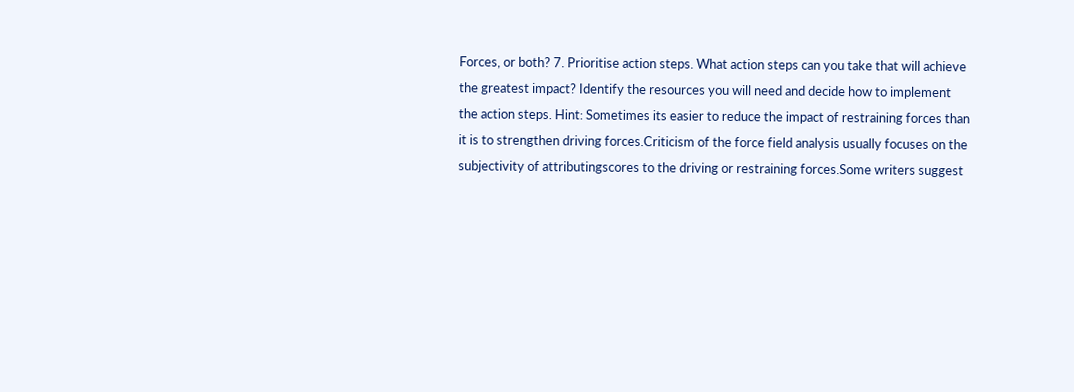Forces, or both? 7. Prioritise action steps. What action steps can you take that will achieve the greatest impact? Identify the resources you will need and decide how to implement the action steps. Hint: Sometimes its easier to reduce the impact of restraining forces than it is to strengthen driving forces.Criticism of the force field analysis usually focuses on the subjectivity of attributingscores to the driving or restraining forces.Some writers suggest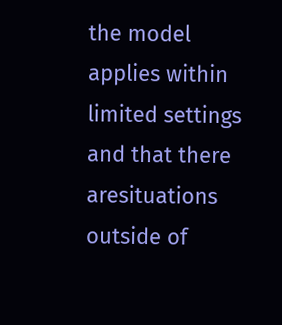the model applies within limited settings and that there aresituations outside of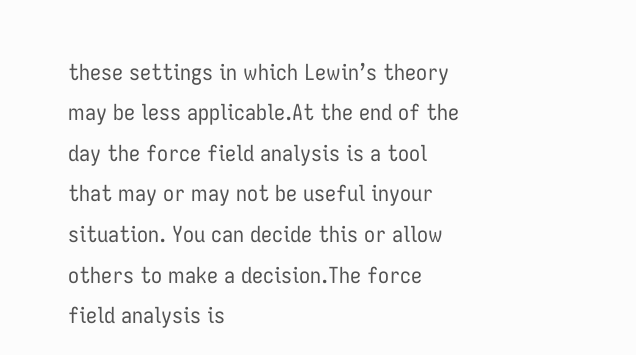these settings in which Lewin’s theory may be less applicable.At the end of the day the force field analysis is a tool that may or may not be useful inyour situation. You can decide this or allow others to make a decision.The force field analysis is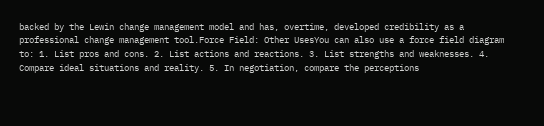backed by the Lewin change management model and has, overtime, developed credibility as a professional change management tool.Force Field: Other UsesYou can also use a force field diagram to: 1. List pros and cons. 2. List actions and reactions. 3. List strengths and weaknesses. 4. Compare ideal situations and reality. 5. In negotiation, compare the perceptions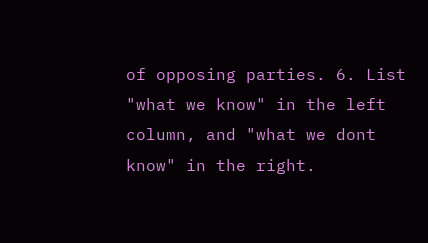of opposing parties. 6. List "what we know" in the left column, and "what we dont know" in the right.